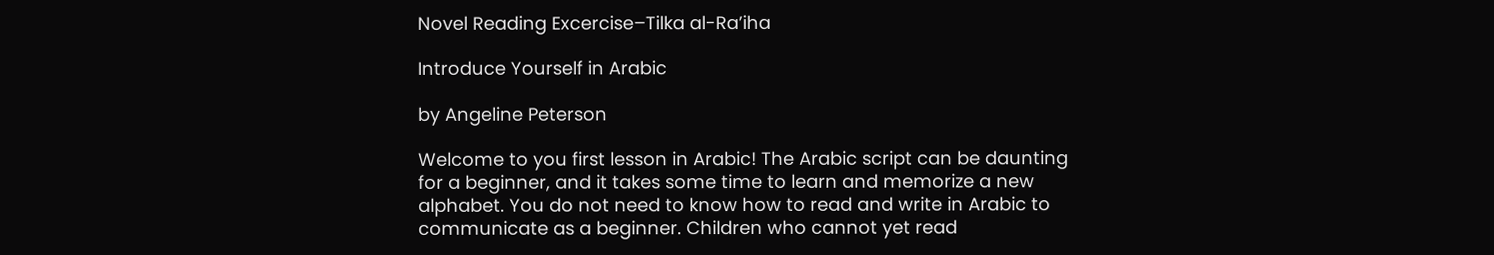Novel Reading Excercise–Tilka al-Ra’iha

Introduce Yourself in Arabic

by Angeline Peterson

Welcome to you first lesson in Arabic! The Arabic script can be daunting for a beginner, and it takes some time to learn and memorize a new alphabet. You do not need to know how to read and write in Arabic to communicate as a beginner. Children who cannot yet read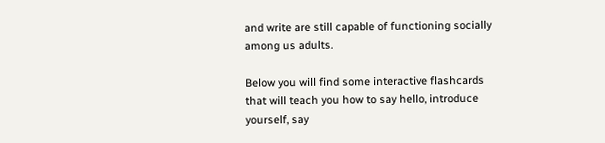and write are still capable of functioning socially among us adults.

Below you will find some interactive flashcards that will teach you how to say hello, introduce yourself, say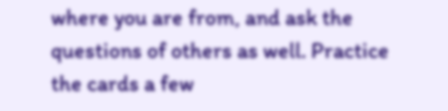where you are from, and ask the questions of others as well. Practice the cards a few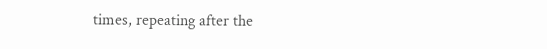times, repeating after the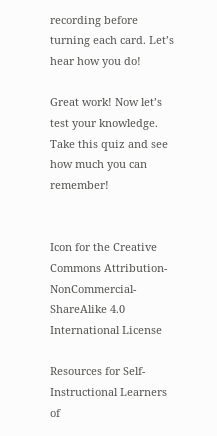recording before turning each card. Let’s hear how you do!

Great work! Now let’s test your knowledge. Take this quiz and see how much you can remember!


Icon for the Creative Commons Attribution-NonCommercial-ShareAlike 4.0 International License

Resources for Self-Instructional Learners of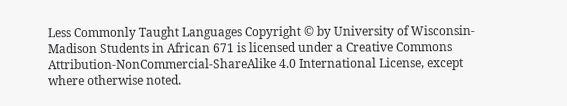Less Commonly Taught Languages Copyright © by University of Wisconsin-Madison Students in African 671 is licensed under a Creative Commons Attribution-NonCommercial-ShareAlike 4.0 International License, except where otherwise noted.